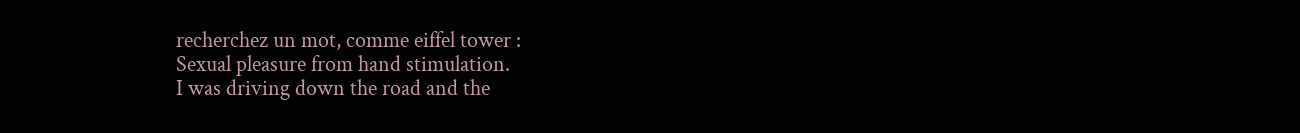recherchez un mot, comme eiffel tower :
Sexual pleasure from hand stimulation.
I was driving down the road and the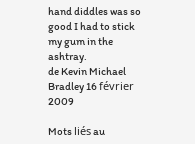hand diddles was so good I had to stick my gum in the ashtray.
de Kevin Michael Bradley 16 février 2009

Mots liés au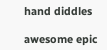hand diddles

awesome epic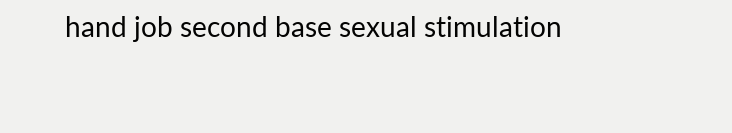hand job second base sexual stimulation